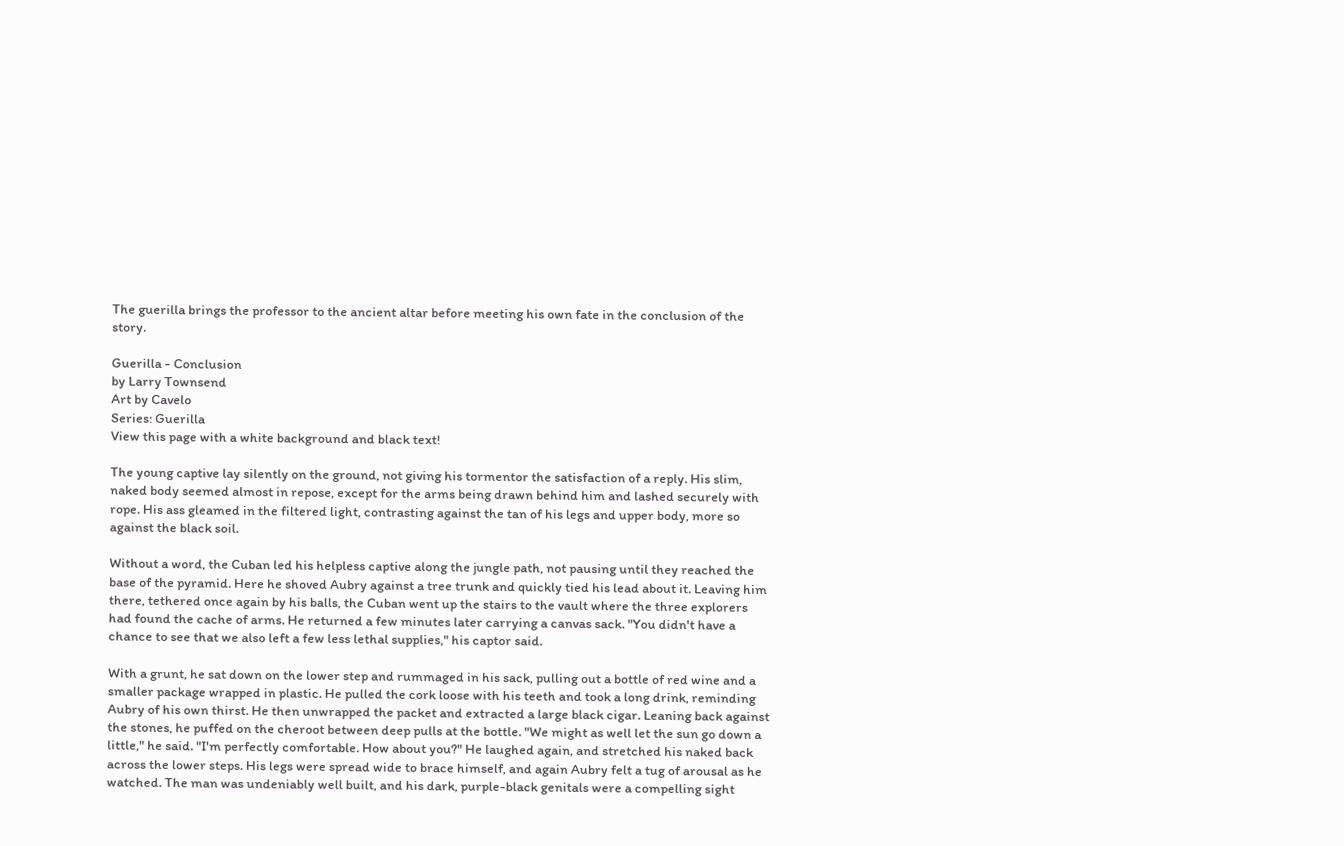The guerilla brings the professor to the ancient altar before meeting his own fate in the conclusion of the story.

Guerilla - Conclusion
by Larry Townsend
Art by Cavelo
Series: Guerilla
View this page with a white background and black text!

The young captive lay silently on the ground, not giving his tormentor the satisfaction of a reply. His slim, naked body seemed almost in repose, except for the arms being drawn behind him and lashed securely with rope. His ass gleamed in the filtered light, contrasting against the tan of his legs and upper body, more so against the black soil.

Without a word, the Cuban led his helpless captive along the jungle path, not pausing until they reached the base of the pyramid. Here he shoved Aubry against a tree trunk and quickly tied his lead about it. Leaving him there, tethered once again by his balls, the Cuban went up the stairs to the vault where the three explorers had found the cache of arms. He returned a few minutes later carrying a canvas sack. "You didn't have a chance to see that we also left a few less lethal supplies," his captor said.

With a grunt, he sat down on the lower step and rummaged in his sack, pulling out a bottle of red wine and a smaller package wrapped in plastic. He pulled the cork loose with his teeth and took a long drink, reminding Aubry of his own thirst. He then unwrapped the packet and extracted a large black cigar. Leaning back against the stones, he puffed on the cheroot between deep pulls at the bottle. "We might as well let the sun go down a little," he said. "I'm perfectly comfortable. How about you?" He laughed again, and stretched his naked back across the lower steps. His legs were spread wide to brace himself, and again Aubry felt a tug of arousal as he watched. The man was undeniably well built, and his dark, purple-black genitals were a compelling sight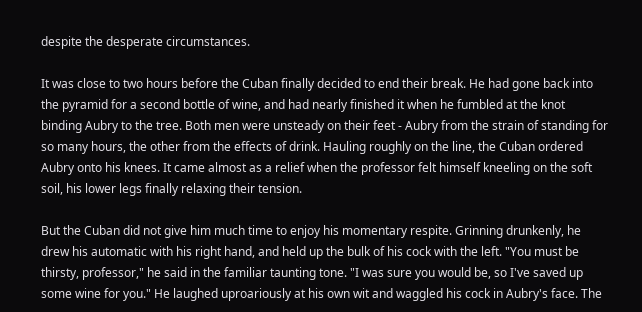despite the desperate circumstances.

It was close to two hours before the Cuban finally decided to end their break. He had gone back into the pyramid for a second bottle of wine, and had nearly finished it when he fumbled at the knot binding Aubry to the tree. Both men were unsteady on their feet - Aubry from the strain of standing for so many hours, the other from the effects of drink. Hauling roughly on the line, the Cuban ordered Aubry onto his knees. It came almost as a relief when the professor felt himself kneeling on the soft soil, his lower legs finally relaxing their tension.

But the Cuban did not give him much time to enjoy his momentary respite. Grinning drunkenly, he drew his automatic with his right hand, and held up the bulk of his cock with the left. "You must be thirsty, professor," he said in the familiar taunting tone. "I was sure you would be, so I've saved up some wine for you." He laughed uproariously at his own wit and waggled his cock in Aubry's face. The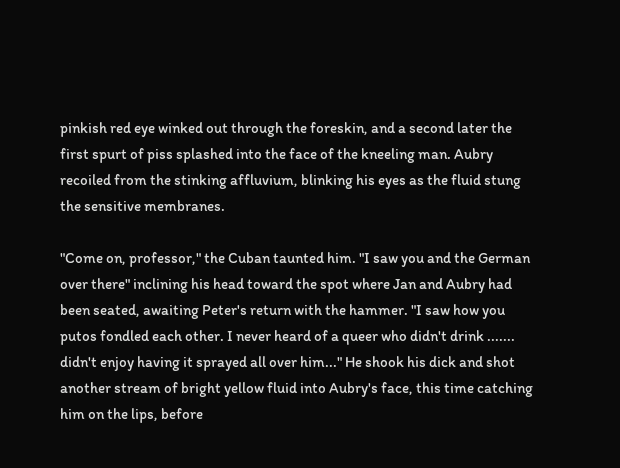pinkish red eye winked out through the foreskin, and a second later the first spurt of piss splashed into the face of the kneeling man. Aubry recoiled from the stinking affluvium, blinking his eyes as the fluid stung the sensitive membranes.

"Come on, professor," the Cuban taunted him. "I saw you and the German over there" inclining his head toward the spot where Jan and Aubry had been seated, awaiting Peter's return with the hammer. "I saw how you putos fondled each other. I never heard of a queer who didn't drink ....... didn't enjoy having it sprayed all over him..." He shook his dick and shot another stream of bright yellow fluid into Aubry's face, this time catching him on the lips, before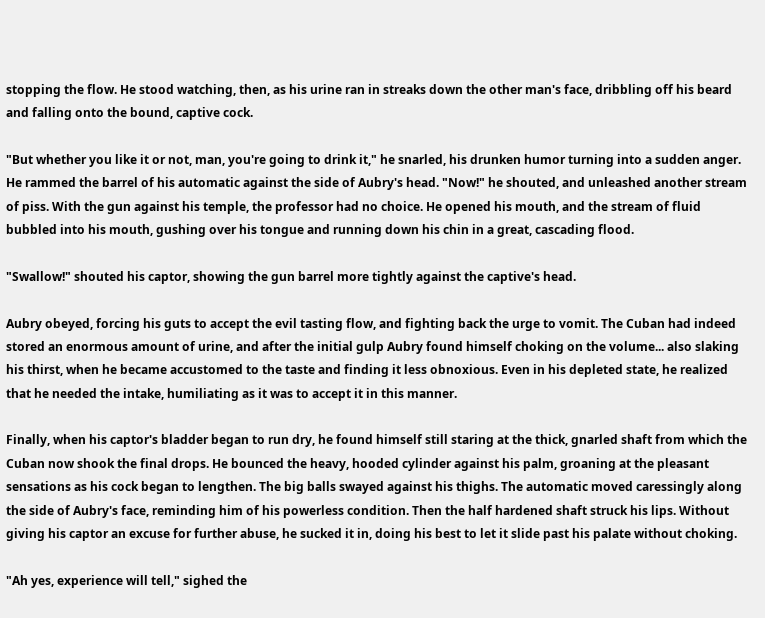stopping the flow. He stood watching, then, as his urine ran in streaks down the other man's face, dribbling off his beard and falling onto the bound, captive cock.

"But whether you like it or not, man, you're going to drink it," he snarled, his drunken humor turning into a sudden anger. He rammed the barrel of his automatic against the side of Aubry's head. "Now!" he shouted, and unleashed another stream of piss. With the gun against his temple, the professor had no choice. He opened his mouth, and the stream of fluid bubbled into his mouth, gushing over his tongue and running down his chin in a great, cascading flood.

"Swallow!" shouted his captor, showing the gun barrel more tightly against the captive's head.

Aubry obeyed, forcing his guts to accept the evil tasting flow, and fighting back the urge to vomit. The Cuban had indeed stored an enormous amount of urine, and after the initial gulp Aubry found himself choking on the volume... also slaking his thirst, when he became accustomed to the taste and finding it less obnoxious. Even in his depleted state, he realized that he needed the intake, humiliating as it was to accept it in this manner.

Finally, when his captor's bladder began to run dry, he found himself still staring at the thick, gnarled shaft from which the Cuban now shook the final drops. He bounced the heavy, hooded cylinder against his palm, groaning at the pleasant sensations as his cock began to lengthen. The big balls swayed against his thighs. The automatic moved caressingly along the side of Aubry's face, reminding him of his powerless condition. Then the half hardened shaft struck his lips. Without giving his captor an excuse for further abuse, he sucked it in, doing his best to let it slide past his palate without choking.

"Ah yes, experience will tell," sighed the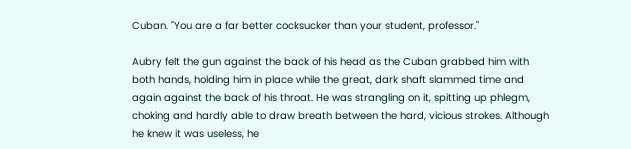Cuban. "You are a far better cocksucker than your student, professor."

Aubry felt the gun against the back of his head as the Cuban grabbed him with both hands, holding him in place while the great, dark shaft slammed time and again against the back of his throat. He was strangling on it, spitting up phlegm, choking and hardly able to draw breath between the hard, vicious strokes. Although he knew it was useless, he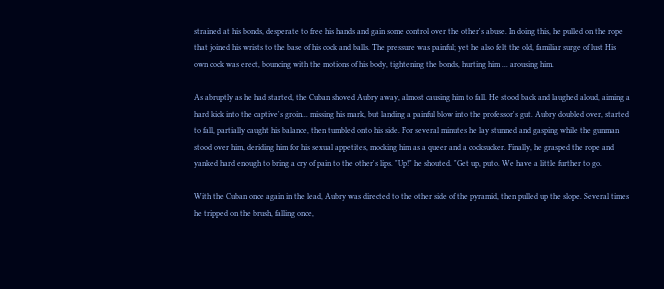strained at his bonds, desperate to free his hands and gain some control over the other's abuse. In doing this, he pulled on the rope that joined his wrists to the base of his cock and balls. The pressure was painful; yet he also felt the old, familiar surge of lust His own cock was erect, bouncing with the motions of his body, tightening the bonds, hurting him ... arousing him.

As abruptly as he had started, the Cuban shoved Aubry away, almost causing him to fall. He stood back and laughed aloud, aiming a hard kick into the captive's groin... missing his mark, but landing a painful blow into the professor's gut. Aubry doubled over, started to fall, partially caught his balance, then tumbled onto his side. For several minutes he lay stunned and gasping while the gunman stood over him, deriding him for his sexual appetites, mocking him as a queer and a cocksucker. Finally, he grasped the rope and yanked hard enough to bring a cry of pain to the other's lips. "Up!" he shouted. "Get up, puto. We have a little further to go.

With the Cuban once again in the lead, Aubry was directed to the other side of the pyramid, then pulled up the slope. Several times he tripped on the brush, falling once,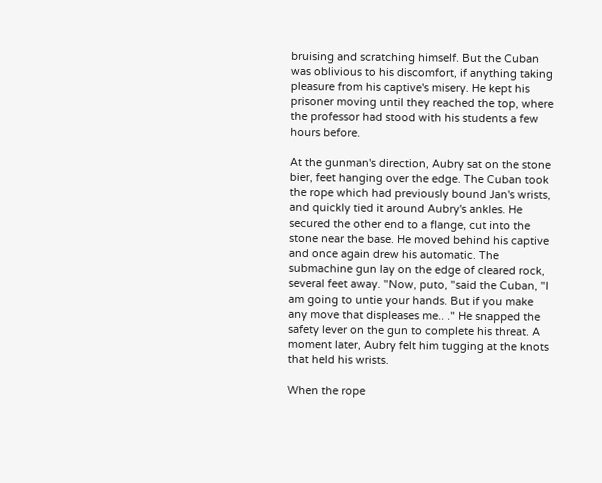bruising and scratching himself. But the Cuban was oblivious to his discomfort, if anything taking pleasure from his captive's misery. He kept his prisoner moving until they reached the top, where the professor had stood with his students a few hours before.

At the gunman's direction, Aubry sat on the stone bier, feet hanging over the edge. The Cuban took the rope which had previously bound Jan's wrists, and quickly tied it around Aubry's ankles. He secured the other end to a flange, cut into the stone near the base. He moved behind his captive and once again drew his automatic. The submachine gun lay on the edge of cleared rock, several feet away. "Now, puto, "said the Cuban, "I am going to untie your hands. But if you make any move that displeases me.. ." He snapped the safety lever on the gun to complete his threat. A moment later, Aubry felt him tugging at the knots that held his wrists.

When the rope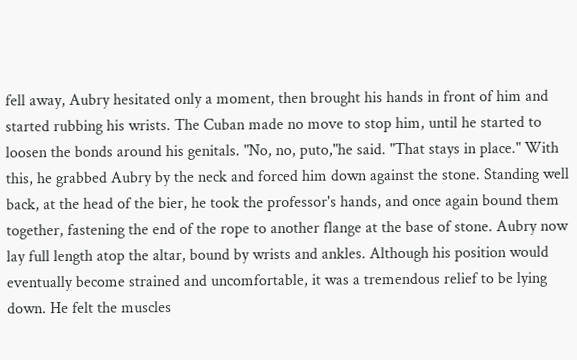fell away, Aubry hesitated only a moment, then brought his hands in front of him and started rubbing his wrists. The Cuban made no move to stop him, until he started to loosen the bonds around his genitals. "No, no, puto,"he said. "That stays in place." With this, he grabbed Aubry by the neck and forced him down against the stone. Standing well back, at the head of the bier, he took the professor's hands, and once again bound them together, fastening the end of the rope to another flange at the base of stone. Aubry now lay full length atop the altar, bound by wrists and ankles. Although his position would eventually become strained and uncomfortable, it was a tremendous relief to be lying down. He felt the muscles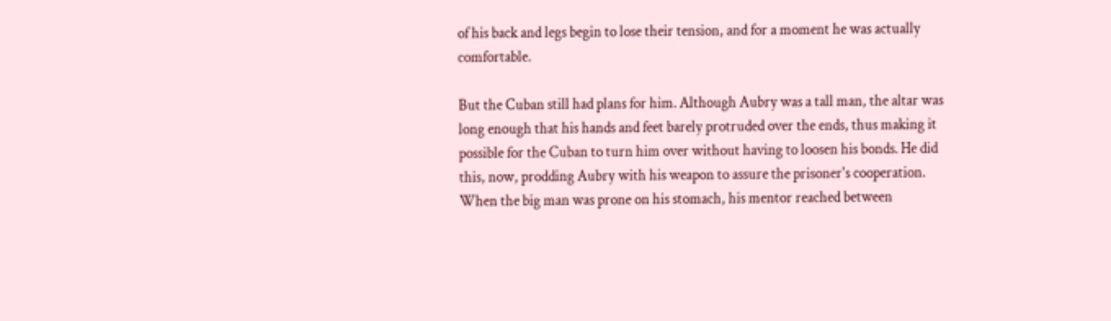of his back and legs begin to lose their tension, and for a moment he was actually comfortable.

But the Cuban still had plans for him. Although Aubry was a tall man, the altar was long enough that his hands and feet barely protruded over the ends, thus making it possible for the Cuban to turn him over without having to loosen his bonds. He did this, now, prodding Aubry with his weapon to assure the prisoner's cooperation. When the big man was prone on his stomach, his mentor reached between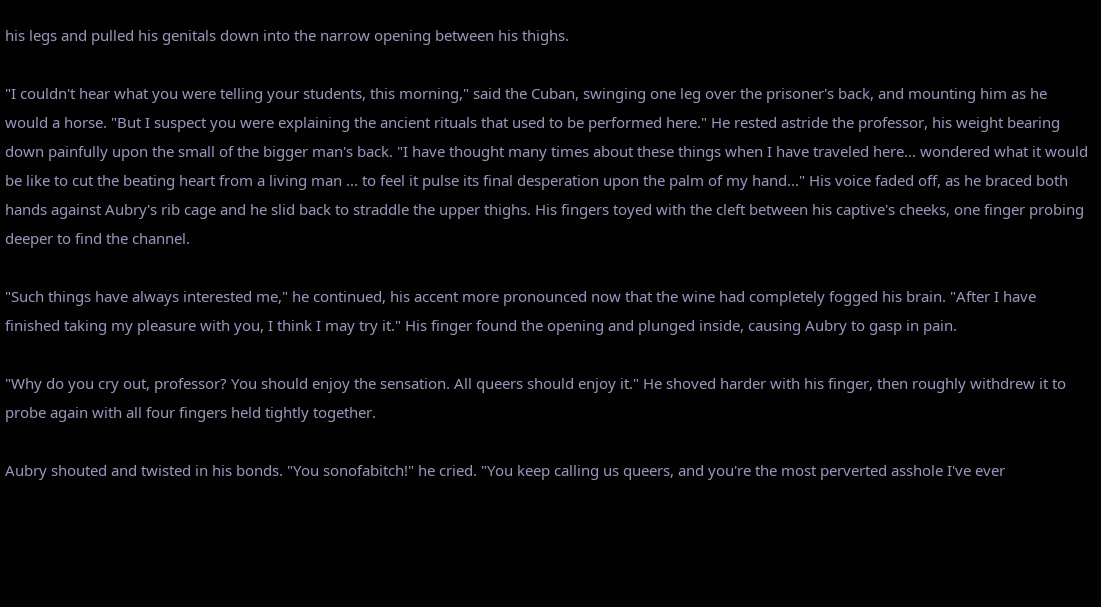his legs and pulled his genitals down into the narrow opening between his thighs.

"I couldn't hear what you were telling your students, this morning," said the Cuban, swinging one leg over the prisoner's back, and mounting him as he would a horse. "But I suspect you were explaining the ancient rituals that used to be performed here." He rested astride the professor, his weight bearing down painfully upon the small of the bigger man's back. "I have thought many times about these things when I have traveled here... wondered what it would be like to cut the beating heart from a living man ... to feel it pulse its final desperation upon the palm of my hand..." His voice faded off, as he braced both hands against Aubry's rib cage and he slid back to straddle the upper thighs. His fingers toyed with the cleft between his captive's cheeks, one finger probing deeper to find the channel.

"Such things have always interested me," he continued, his accent more pronounced now that the wine had completely fogged his brain. "After I have finished taking my pleasure with you, I think I may try it." His finger found the opening and plunged inside, causing Aubry to gasp in pain.

"Why do you cry out, professor? You should enjoy the sensation. All queers should enjoy it." He shoved harder with his finger, then roughly withdrew it to probe again with all four fingers held tightly together.

Aubry shouted and twisted in his bonds. "You sonofabitch!" he cried. "You keep calling us queers, and you're the most perverted asshole I've ever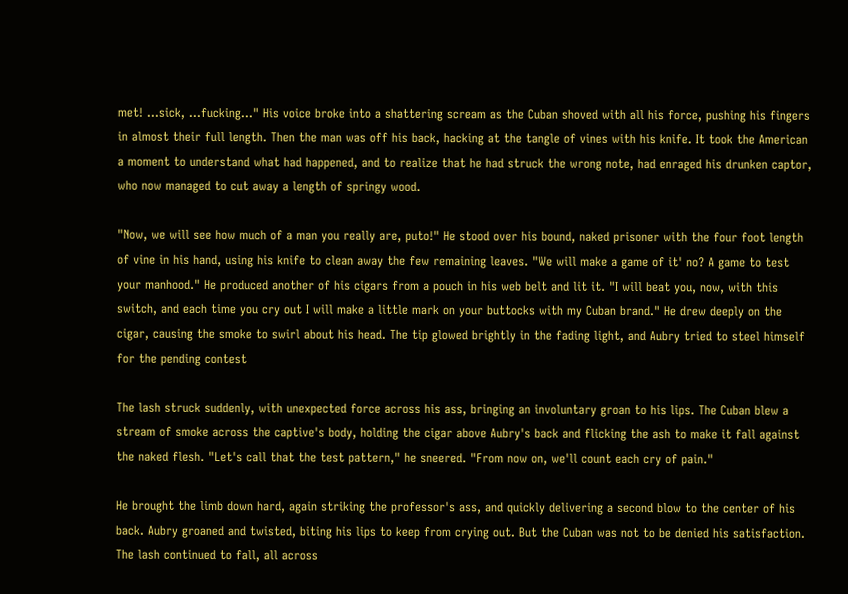met! ...sick, ...fucking..." His voice broke into a shattering scream as the Cuban shoved with all his force, pushing his fingers in almost their full length. Then the man was off his back, hacking at the tangle of vines with his knife. It took the American a moment to understand what had happened, and to realize that he had struck the wrong note, had enraged his drunken captor, who now managed to cut away a length of springy wood.

"Now, we will see how much of a man you really are, puto!" He stood over his bound, naked prisoner with the four foot length of vine in his hand, using his knife to clean away the few remaining leaves. "We will make a game of it' no? A game to test your manhood." He produced another of his cigars from a pouch in his web belt and lit it. "I will beat you, now, with this switch, and each time you cry out I will make a little mark on your buttocks with my Cuban brand." He drew deeply on the cigar, causing the smoke to swirl about his head. The tip glowed brightly in the fading light, and Aubry tried to steel himself for the pending contest

The lash struck suddenly, with unexpected force across his ass, bringing an involuntary groan to his lips. The Cuban blew a stream of smoke across the captive's body, holding the cigar above Aubry's back and flicking the ash to make it fall against the naked flesh. "Let's call that the test pattern," he sneered. "From now on, we'll count each cry of pain."

He brought the limb down hard, again striking the professor's ass, and quickly delivering a second blow to the center of his back. Aubry groaned and twisted, biting his lips to keep from crying out. But the Cuban was not to be denied his satisfaction. The lash continued to fall, all across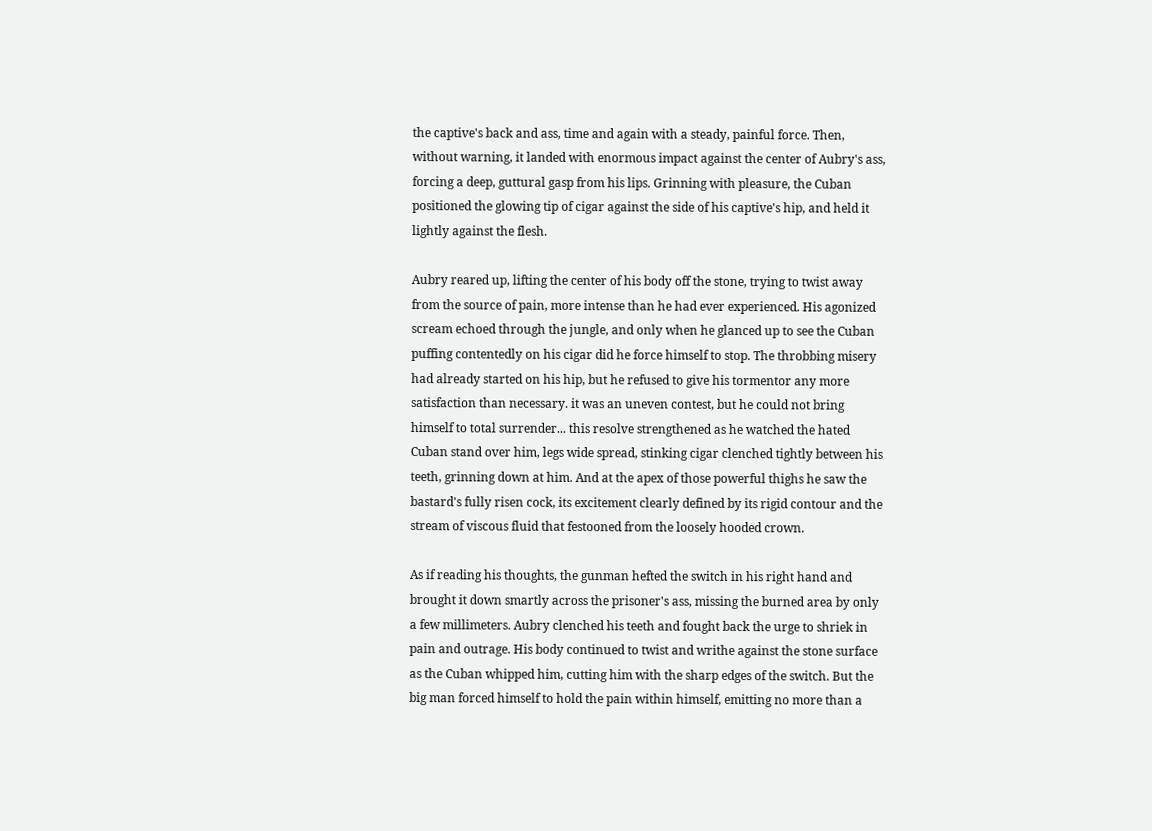the captive's back and ass, time and again with a steady, painful force. Then, without warning, it landed with enormous impact against the center of Aubry's ass, forcing a deep, guttural gasp from his lips. Grinning with pleasure, the Cuban positioned the glowing tip of cigar against the side of his captive's hip, and held it lightly against the flesh.

Aubry reared up, lifting the center of his body off the stone, trying to twist away from the source of pain, more intense than he had ever experienced. His agonized scream echoed through the jungle, and only when he glanced up to see the Cuban puffing contentedly on his cigar did he force himself to stop. The throbbing misery had already started on his hip, but he refused to give his tormentor any more satisfaction than necessary. it was an uneven contest, but he could not bring himself to total surrender... this resolve strengthened as he watched the hated Cuban stand over him, legs wide spread, stinking cigar clenched tightly between his teeth, grinning down at him. And at the apex of those powerful thighs he saw the bastard's fully risen cock, its excitement clearly defined by its rigid contour and the stream of viscous fluid that festooned from the loosely hooded crown.

As if reading his thoughts, the gunman hefted the switch in his right hand and brought it down smartly across the prisoner's ass, missing the burned area by only a few millimeters. Aubry clenched his teeth and fought back the urge to shriek in pain and outrage. His body continued to twist and writhe against the stone surface as the Cuban whipped him, cutting him with the sharp edges of the switch. But the big man forced himself to hold the pain within himself, emitting no more than a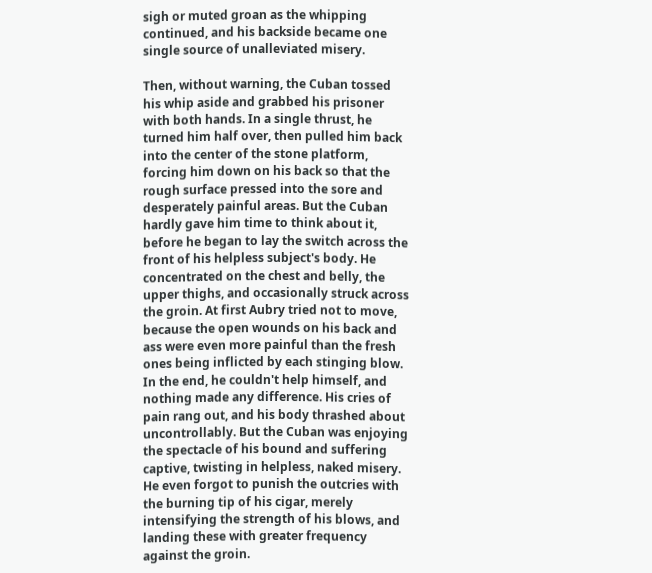sigh or muted groan as the whipping continued, and his backside became one single source of unalleviated misery.

Then, without warning, the Cuban tossed his whip aside and grabbed his prisoner with both hands. In a single thrust, he turned him half over, then pulled him back into the center of the stone platform, forcing him down on his back so that the rough surface pressed into the sore and desperately painful areas. But the Cuban hardly gave him time to think about it, before he began to lay the switch across the front of his helpless subject's body. He concentrated on the chest and belly, the upper thighs, and occasionally struck across the groin. At first Aubry tried not to move, because the open wounds on his back and ass were even more painful than the fresh ones being inflicted by each stinging blow. In the end, he couldn't help himself, and nothing made any difference. His cries of pain rang out, and his body thrashed about uncontrollably. But the Cuban was enjoying the spectacle of his bound and suffering captive, twisting in helpless, naked misery. He even forgot to punish the outcries with the burning tip of his cigar, merely intensifying the strength of his blows, and landing these with greater frequency against the groin.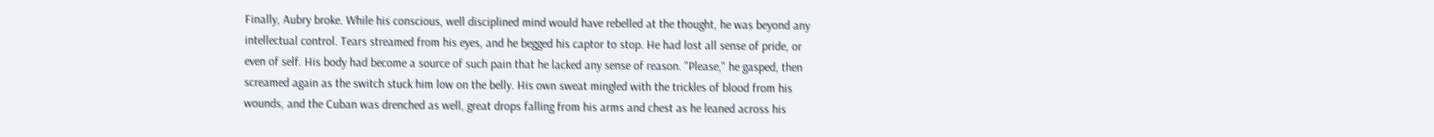Finally, Aubry broke. While his conscious, well disciplined mind would have rebelled at the thought, he was beyond any intellectual control. Tears streamed from his eyes, and he begged his captor to stop. He had lost all sense of pride, or even of self. His body had become a source of such pain that he lacked any sense of reason. "Please," he gasped, then screamed again as the switch stuck him low on the belly. His own sweat mingled with the trickles of blood from his wounds, and the Cuban was drenched as well, great drops falling from his arms and chest as he leaned across his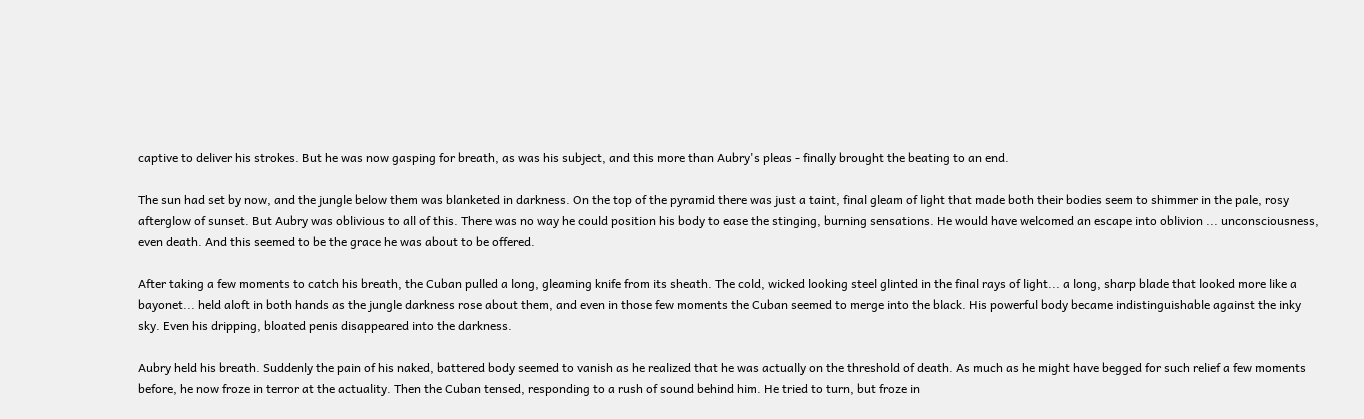captive to deliver his strokes. But he was now gasping for breath, as was his subject, and this more than Aubry's pleas - finally brought the beating to an end.

The sun had set by now, and the jungle below them was blanketed in darkness. On the top of the pyramid there was just a taint, final gleam of light that made both their bodies seem to shimmer in the pale, rosy afterglow of sunset. But Aubry was oblivious to all of this. There was no way he could position his body to ease the stinging, burning sensations. He would have welcomed an escape into oblivion ... unconsciousness, even death. And this seemed to be the grace he was about to be offered.

After taking a few moments to catch his breath, the Cuban pulled a long, gleaming knife from its sheath. The cold, wicked looking steel glinted in the final rays of light... a long, sharp blade that looked more like a bayonet... held aloft in both hands as the jungle darkness rose about them, and even in those few moments the Cuban seemed to merge into the black. His powerful body became indistinguishable against the inky sky. Even his dripping, bloated penis disappeared into the darkness.

Aubry held his breath. Suddenly the pain of his naked, battered body seemed to vanish as he realized that he was actually on the threshold of death. As much as he might have begged for such relief a few moments before, he now froze in terror at the actuality. Then the Cuban tensed, responding to a rush of sound behind him. He tried to turn, but froze in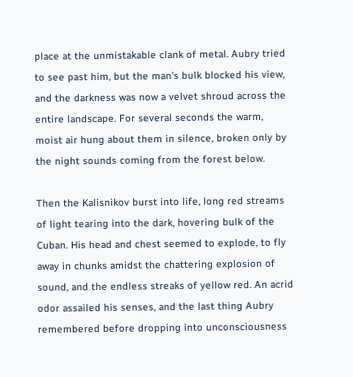place at the unmistakable clank of metal. Aubry tried to see past him, but the man's bulk blocked his view, and the darkness was now a velvet shroud across the entire landscape. For several seconds the warm, moist air hung about them in silence, broken only by the night sounds coming from the forest below.

Then the Kalisnikov burst into life, long red streams of light tearing into the dark, hovering bulk of the Cuban. His head and chest seemed to explode, to fly away in chunks amidst the chattering explosion of sound, and the endless streaks of yellow red. An acrid odor assailed his senses, and the last thing Aubry remembered before dropping into unconsciousness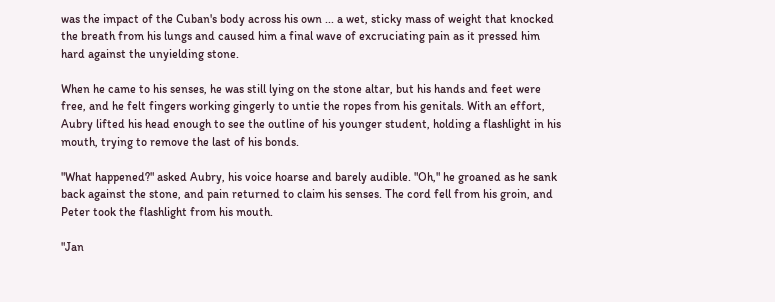was the impact of the Cuban's body across his own ... a wet, sticky mass of weight that knocked the breath from his lungs and caused him a final wave of excruciating pain as it pressed him hard against the unyielding stone.

When he came to his senses, he was still lying on the stone altar, but his hands and feet were free, and he felt fingers working gingerly to untie the ropes from his genitals. With an effort, Aubry lifted his head enough to see the outline of his younger student, holding a flashlight in his mouth, trying to remove the last of his bonds.

"What happened?" asked Aubry, his voice hoarse and barely audible. "Oh," he groaned as he sank back against the stone, and pain returned to claim his senses. The cord fell from his groin, and Peter took the flashlight from his mouth.

"Jan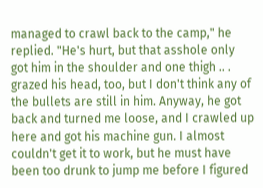managed to crawl back to the camp," he replied. "He's hurt, but that asshole only got him in the shoulder and one thigh .. . grazed his head, too, but I don't think any of the bullets are still in him. Anyway, he got back and turned me loose, and I crawled up here and got his machine gun. I almost couldn't get it to work, but he must have been too drunk to jump me before I figured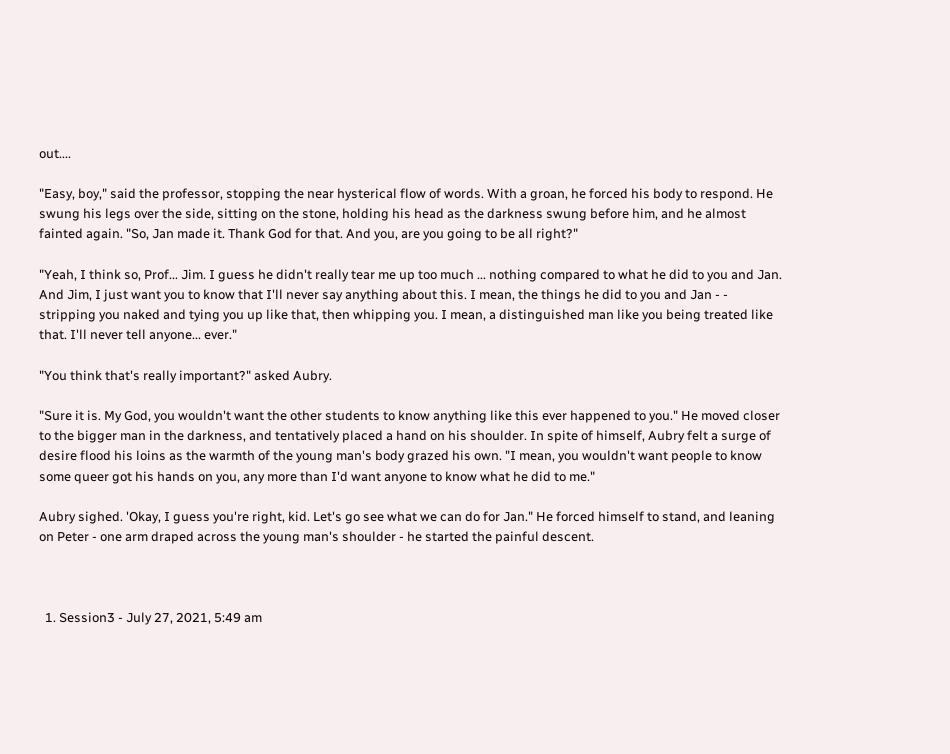out....

"Easy, boy," said the professor, stopping the near hysterical flow of words. With a groan, he forced his body to respond. He swung his legs over the side, sitting on the stone, holding his head as the darkness swung before him, and he almost fainted again. "So, Jan made it. Thank God for that. And you, are you going to be all right?"

"Yeah, I think so, Prof... Jim. I guess he didn't really tear me up too much ... nothing compared to what he did to you and Jan. And Jim, I just want you to know that I'll never say anything about this. I mean, the things he did to you and Jan - - stripping you naked and tying you up like that, then whipping you. I mean, a distinguished man like you being treated like that. I'll never tell anyone... ever."

"You think that's really important?" asked Aubry.

"Sure it is. My God, you wouldn't want the other students to know anything like this ever happened to you." He moved closer to the bigger man in the darkness, and tentatively placed a hand on his shoulder. In spite of himself, Aubry felt a surge of desire flood his loins as the warmth of the young man's body grazed his own. "I mean, you wouldn't want people to know some queer got his hands on you, any more than I'd want anyone to know what he did to me."

Aubry sighed. 'Okay, I guess you're right, kid. Let's go see what we can do for Jan." He forced himself to stand, and leaning on Peter - one arm draped across the young man's shoulder - he started the painful descent.



  1. Session3 - July 27, 2021, 5:49 am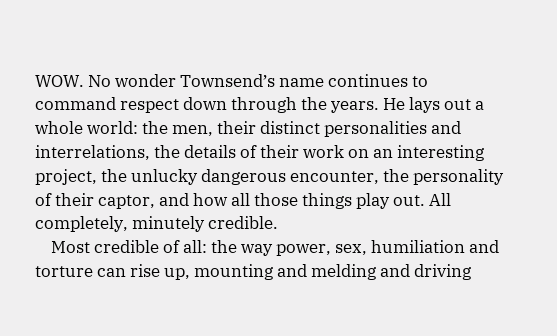WOW. No wonder Townsend’s name continues to command respect down through the years. He lays out a whole world: the men, their distinct personalities and interrelations, the details of their work on an interesting project, the unlucky dangerous encounter, the personality of their captor, and how all those things play out. All completely, minutely credible.
    Most credible of all: the way power, sex, humiliation and torture can rise up, mounting and melding and driving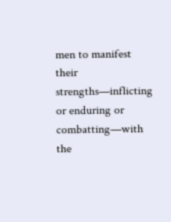men to manifest their strengths—inflicting or enduring or combatting—with the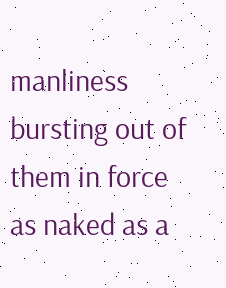manliness bursting out of them in force as naked as a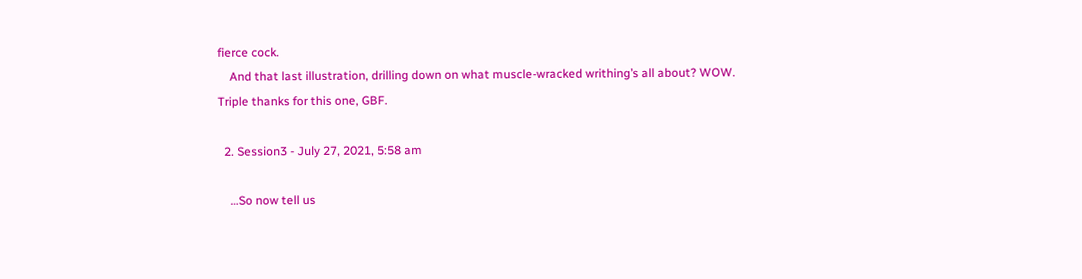fierce cock.
    And that last illustration, drilling down on what muscle-wracked writhing’s all about? WOW. Triple thanks for this one, GBF.

  2. Session3 - July 27, 2021, 5:58 am

    …So now tell us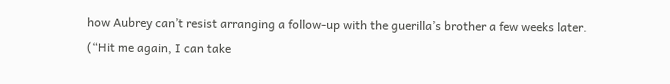how Aubrey can’t resist arranging a follow-up with the guerilla’s brother a few weeks later. (“Hit me again, I can take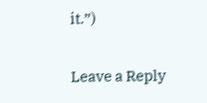it.”)

Leave a Reply